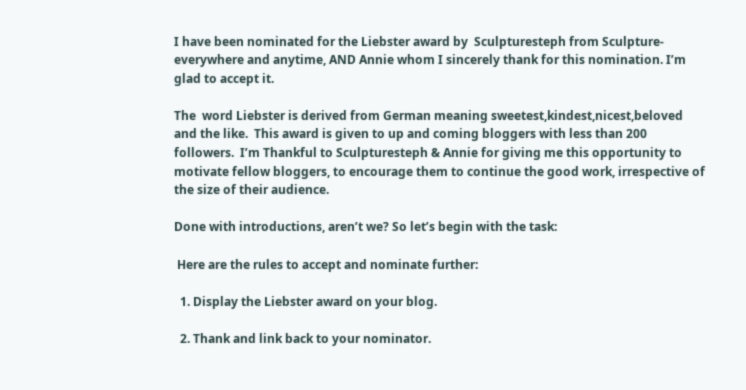I have been nominated for the Liebster award by  Sculpturesteph from Sculpture-everywhere and anytime, AND Annie whom I sincerely thank for this nomination. I’m glad to accept it.

The  word Liebster is derived from German meaning sweetest,kindest,nicest,beloved and the like.  This award is given to up and coming bloggers with less than 200 followers.  I’m Thankful to Sculpturesteph & Annie for giving me this opportunity to motivate fellow bloggers, to encourage them to continue the good work, irrespective of the size of their audience.

Done with introductions, aren’t we? So let’s begin with the task:

 Here are the rules to accept and nominate further:

  1. Display the Liebster award on your blog.

  2. Thank and link back to your nominator.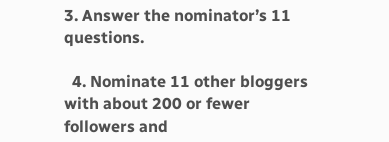3. Answer the nominator’s 11 questions.

  4. Nominate 11 other bloggers with about 200 or fewer followers and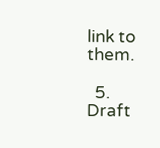link to them.

  5. Draft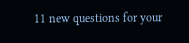11 new questions for your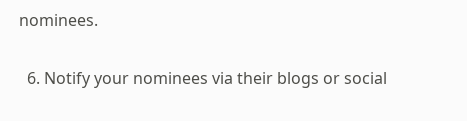nominees.

  6. Notify your nominees via their blogs or social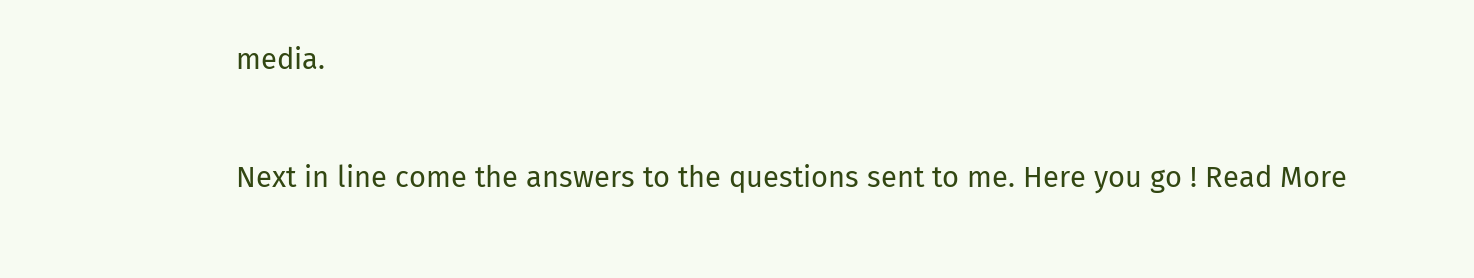media.

Next in line come the answers to the questions sent to me. Here you go ! Read More